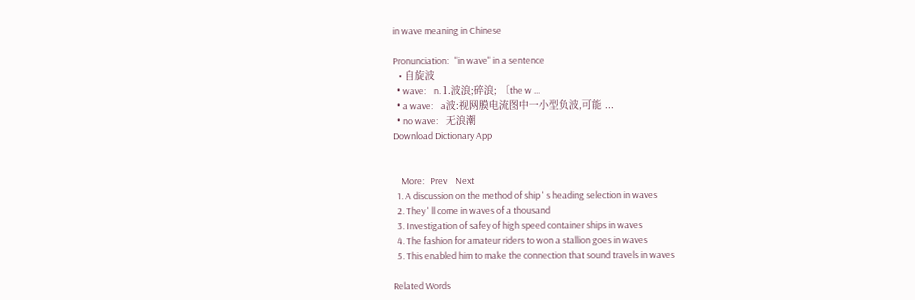in wave meaning in Chinese

Pronunciation:   "in wave" in a sentence
  • 自旋波
  • wave:    n. 1.波浪;碎浪; 〔the w ...
  • a wave:    a波:视网膜电流图中一小型负波,可能 ...
  • no wave:    无浪潮
Download Dictionary App


    More:   Prev    Next
  1. A discussion on the method of ship ' s heading selection in waves
  2. They ' ll come in waves of a thousand
  3. Investigation of safey of high speed container ships in waves
  4. The fashion for amateur riders to won a stallion goes in waves
  5. This enabled him to make the connection that sound travels in waves

Related Words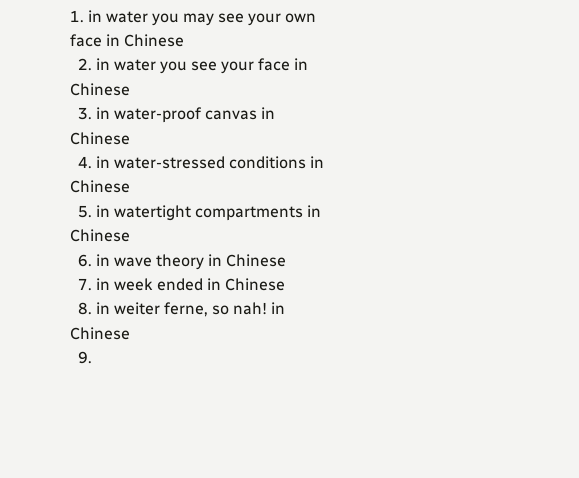1. in water you may see your own face in Chinese
  2. in water you see your face in Chinese
  3. in water-proof canvas in Chinese
  4. in water-stressed conditions in Chinese
  5. in watertight compartments in Chinese
  6. in wave theory in Chinese
  7. in week ended in Chinese
  8. in weiter ferne, so nah! in Chinese
  9.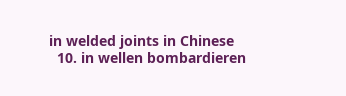in welded joints in Chinese
  10. in wellen bombardieren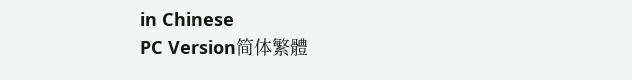in Chinese
PC Version简体繁體